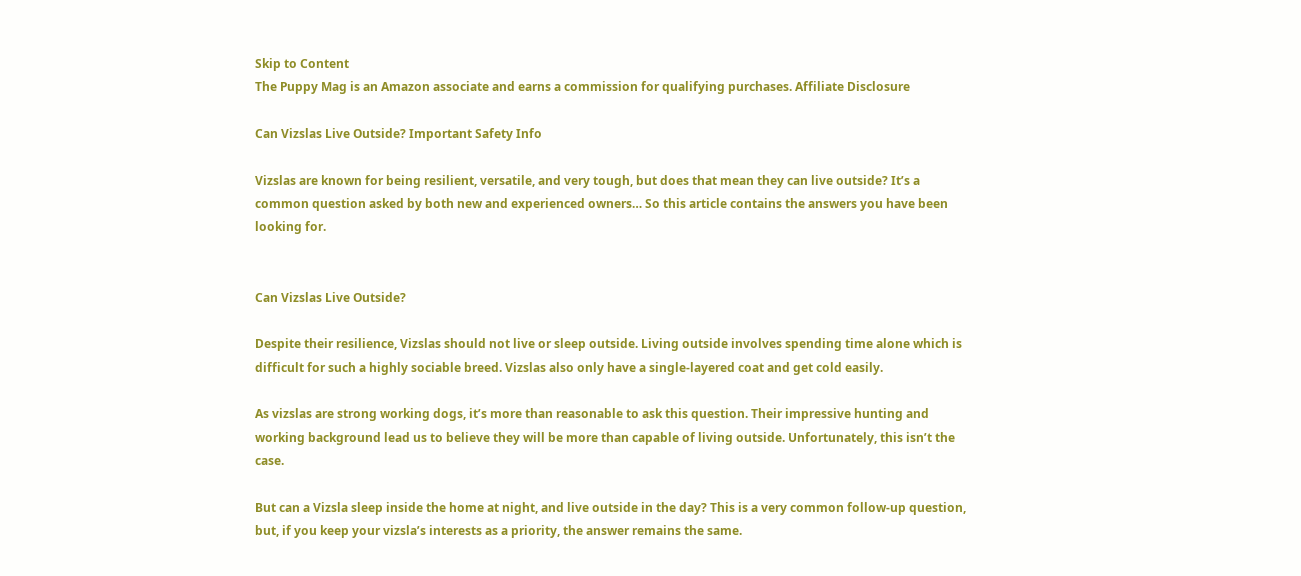Skip to Content
The Puppy Mag is an Amazon associate and earns a commission for qualifying purchases. Affiliate Disclosure

Can Vizslas Live Outside? Important Safety Info

Vizslas are known for being resilient, versatile, and very tough, but does that mean they can live outside? It’s a common question asked by both new and experienced owners… So this article contains the answers you have been looking for.


Can Vizslas Live Outside?

Despite their resilience, Vizslas should not live or sleep outside. Living outside involves spending time alone which is difficult for such a highly sociable breed. Vizslas also only have a single-layered coat and get cold easily.

As vizslas are strong working dogs, it’s more than reasonable to ask this question. Their impressive hunting and working background lead us to believe they will be more than capable of living outside. Unfortunately, this isn’t the case.

But can a Vizsla sleep inside the home at night, and live outside in the day? This is a very common follow-up question, but, if you keep your vizsla’s interests as a priority, the answer remains the same.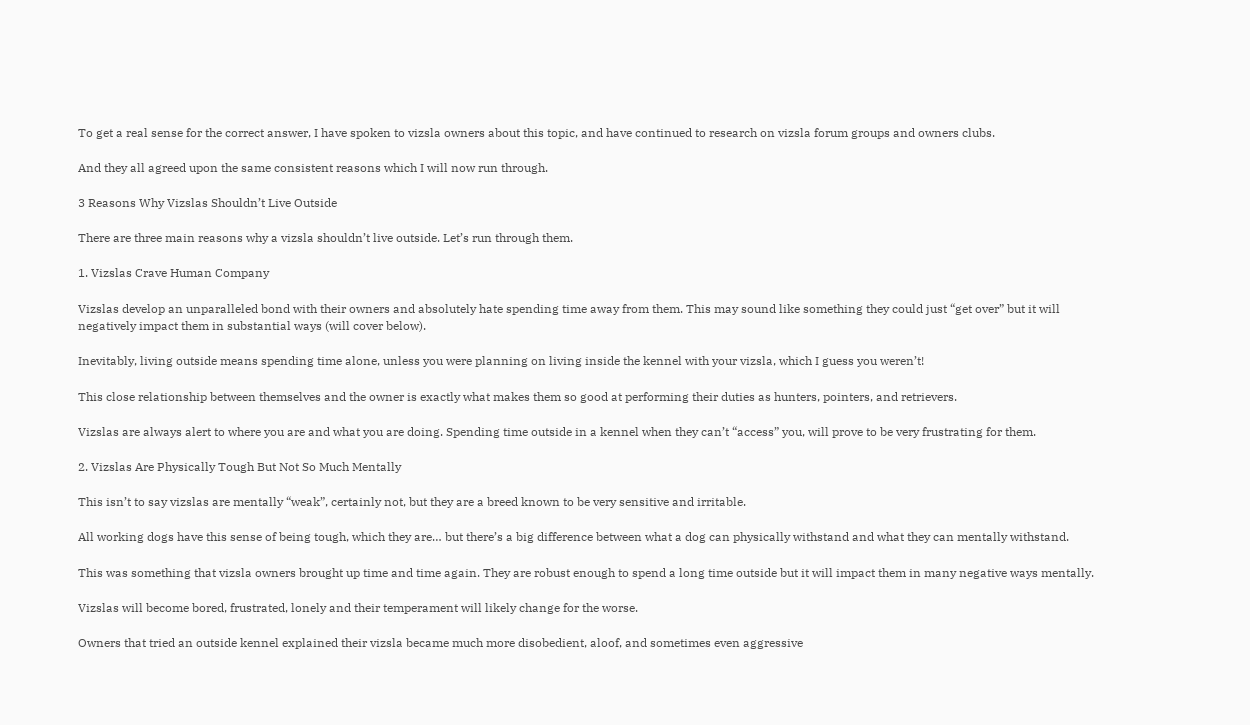To get a real sense for the correct answer, I have spoken to vizsla owners about this topic, and have continued to research on vizsla forum groups and owners clubs.

And they all agreed upon the same consistent reasons which I will now run through.

3 Reasons Why Vizslas Shouldn’t Live Outside

There are three main reasons why a vizsla shouldn’t live outside. Let’s run through them.

1. Vizslas Crave Human Company

Vizslas develop an unparalleled bond with their owners and absolutely hate spending time away from them. This may sound like something they could just “get over” but it will negatively impact them in substantial ways (will cover below).

Inevitably, living outside means spending time alone, unless you were planning on living inside the kennel with your vizsla, which I guess you weren’t!

This close relationship between themselves and the owner is exactly what makes them so good at performing their duties as hunters, pointers, and retrievers.

Vizslas are always alert to where you are and what you are doing. Spending time outside in a kennel when they can’t “access” you, will prove to be very frustrating for them.

2. Vizslas Are Physically Tough But Not So Much Mentally

This isn’t to say vizslas are mentally “weak”, certainly not, but they are a breed known to be very sensitive and irritable.

All working dogs have this sense of being tough, which they are… but there’s a big difference between what a dog can physically withstand and what they can mentally withstand.

This was something that vizsla owners brought up time and time again. They are robust enough to spend a long time outside but it will impact them in many negative ways mentally.

Vizslas will become bored, frustrated, lonely and their temperament will likely change for the worse.

Owners that tried an outside kennel explained their vizsla became much more disobedient, aloof, and sometimes even aggressive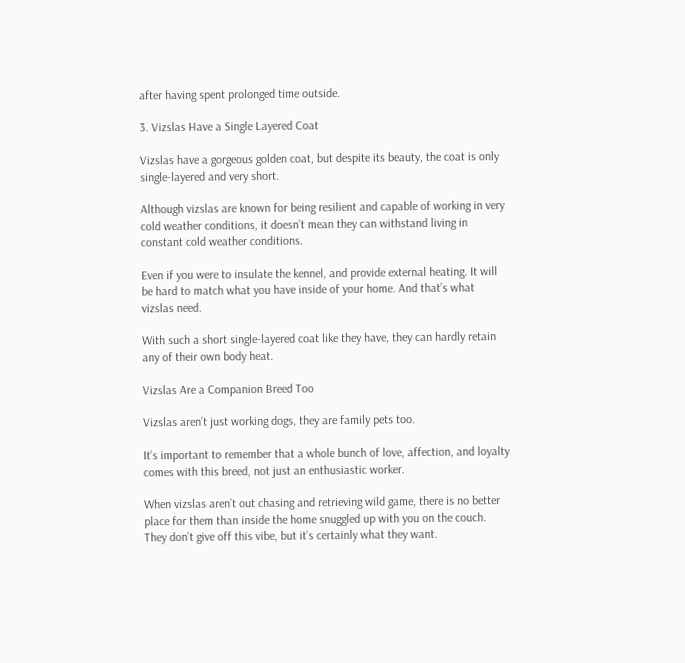after having spent prolonged time outside.

3. Vizslas Have a Single Layered Coat

Vizslas have a gorgeous golden coat, but despite its beauty, the coat is only single-layered and very short.

Although vizslas are known for being resilient and capable of working in very cold weather conditions, it doesn’t mean they can withstand living in constant cold weather conditions.

Even if you were to insulate the kennel, and provide external heating. It will be hard to match what you have inside of your home. And that’s what vizslas need.

With such a short single-layered coat like they have, they can hardly retain any of their own body heat.

Vizslas Are a Companion Breed Too

Vizslas aren’t just working dogs, they are family pets too.

It’s important to remember that a whole bunch of love, affection, and loyalty comes with this breed, not just an enthusiastic worker.

When vizslas aren’t out chasing and retrieving wild game, there is no better place for them than inside the home snuggled up with you on the couch. They don’t give off this vibe, but it’s certainly what they want.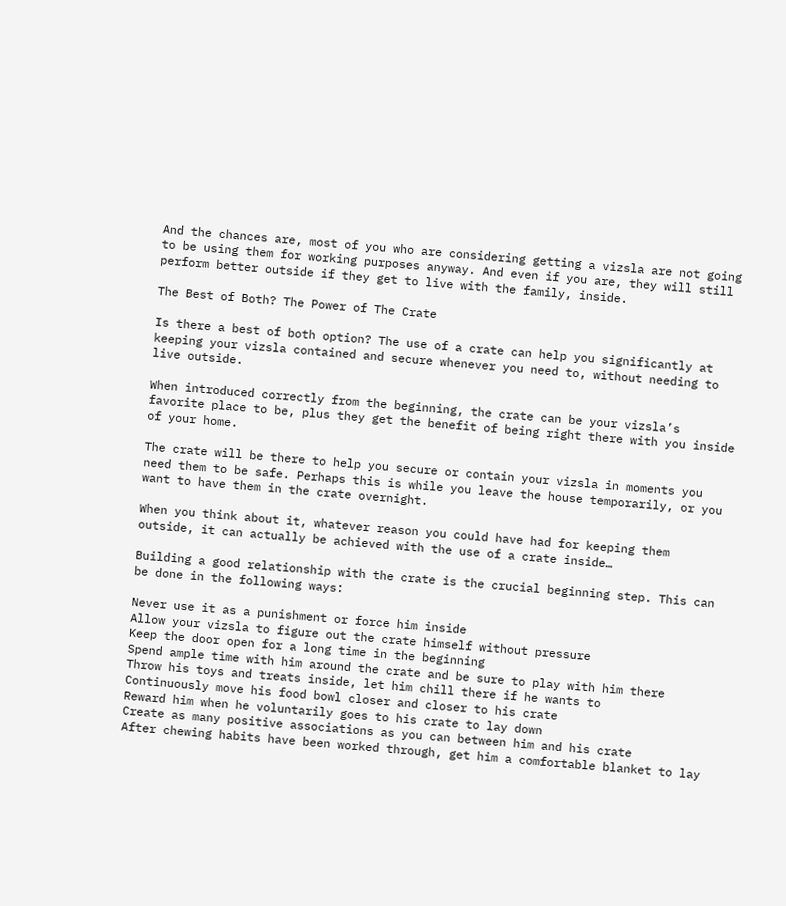And the chances are, most of you who are considering getting a vizsla are not going to be using them for working purposes anyway. And even if you are, they will still perform better outside if they get to live with the family, inside.

The Best of Both? The Power of The Crate

Is there a best of both option? The use of a crate can help you significantly at keeping your vizsla contained and secure whenever you need to, without needing to live outside.

When introduced correctly from the beginning, the crate can be your vizsla’s favorite place to be, plus they get the benefit of being right there with you inside of your home.

The crate will be there to help you secure or contain your vizsla in moments you need them to be safe. Perhaps this is while you leave the house temporarily, or you want to have them in the crate overnight.

When you think about it, whatever reason you could have had for keeping them outside, it can actually be achieved with the use of a crate inside…

Building a good relationship with the crate is the crucial beginning step. This can be done in the following ways:

Never use it as a punishment or force him inside
Allow your vizsla to figure out the crate himself without pressure
Keep the door open for a long time in the beginning
Spend ample time with him around the crate and be sure to play with him there
Throw his toys and treats inside, let him chill there if he wants to
Continuously move his food bowl closer and closer to his crate
Reward him when he voluntarily goes to his crate to lay down
Create as many positive associations as you can between him and his crate
After chewing habits have been worked through, get him a comfortable blanket to lay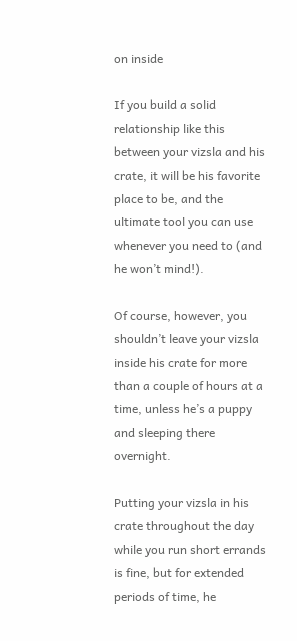on inside

If you build a solid relationship like this between your vizsla and his crate, it will be his favorite place to be, and the ultimate tool you can use whenever you need to (and he won’t mind!).

Of course, however, you shouldn’t leave your vizsla inside his crate for more than a couple of hours at a time, unless he’s a puppy and sleeping there overnight.

Putting your vizsla in his crate throughout the day while you run short errands is fine, but for extended periods of time, he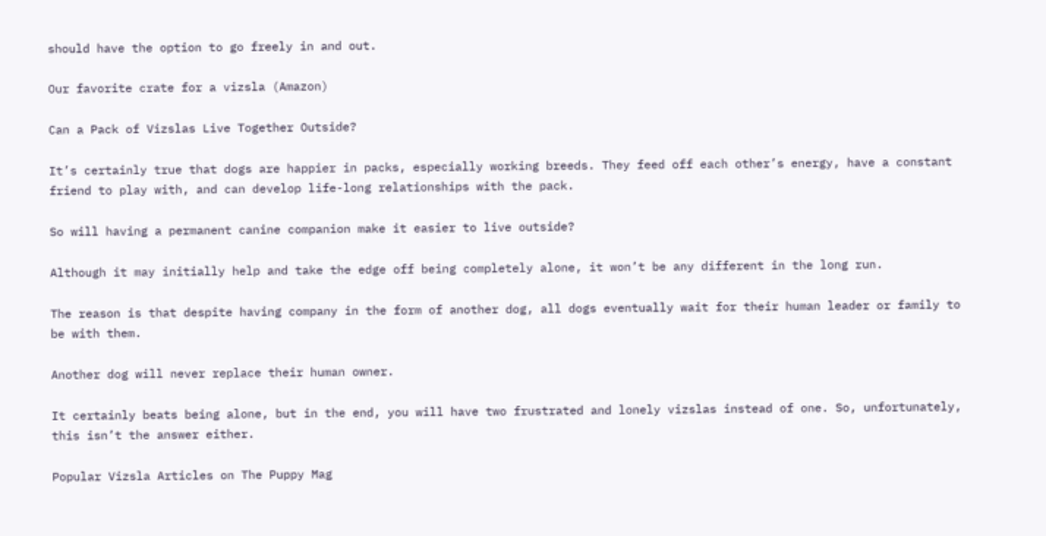should have the option to go freely in and out.

Our favorite crate for a vizsla (Amazon)

Can a Pack of Vizslas Live Together Outside?

It’s certainly true that dogs are happier in packs, especially working breeds. They feed off each other’s energy, have a constant friend to play with, and can develop life-long relationships with the pack.

So will having a permanent canine companion make it easier to live outside?

Although it may initially help and take the edge off being completely alone, it won’t be any different in the long run.

The reason is that despite having company in the form of another dog, all dogs eventually wait for their human leader or family to be with them.

Another dog will never replace their human owner.

It certainly beats being alone, but in the end, you will have two frustrated and lonely vizslas instead of one. So, unfortunately, this isn’t the answer either.

Popular Vizsla Articles on The Puppy Mag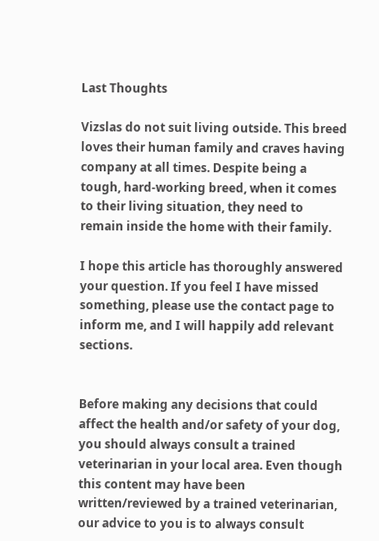Last Thoughts

Vizslas do not suit living outside. This breed loves their human family and craves having company at all times. Despite being a tough, hard-working breed, when it comes to their living situation, they need to remain inside the home with their family.

I hope this article has thoroughly answered your question. If you feel I have missed something, please use the contact page to inform me, and I will happily add relevant sections.


Before making any decisions that could affect the health and/or safety of your dog, you should always consult a trained veterinarian in your local area. Even though this content may have been written/reviewed by a trained veterinarian, our advice to you is to always consult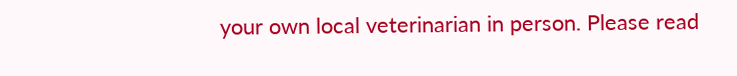your own local veterinarian in person. Please read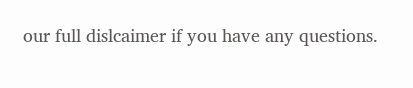our full dislcaimer if you have any questions.